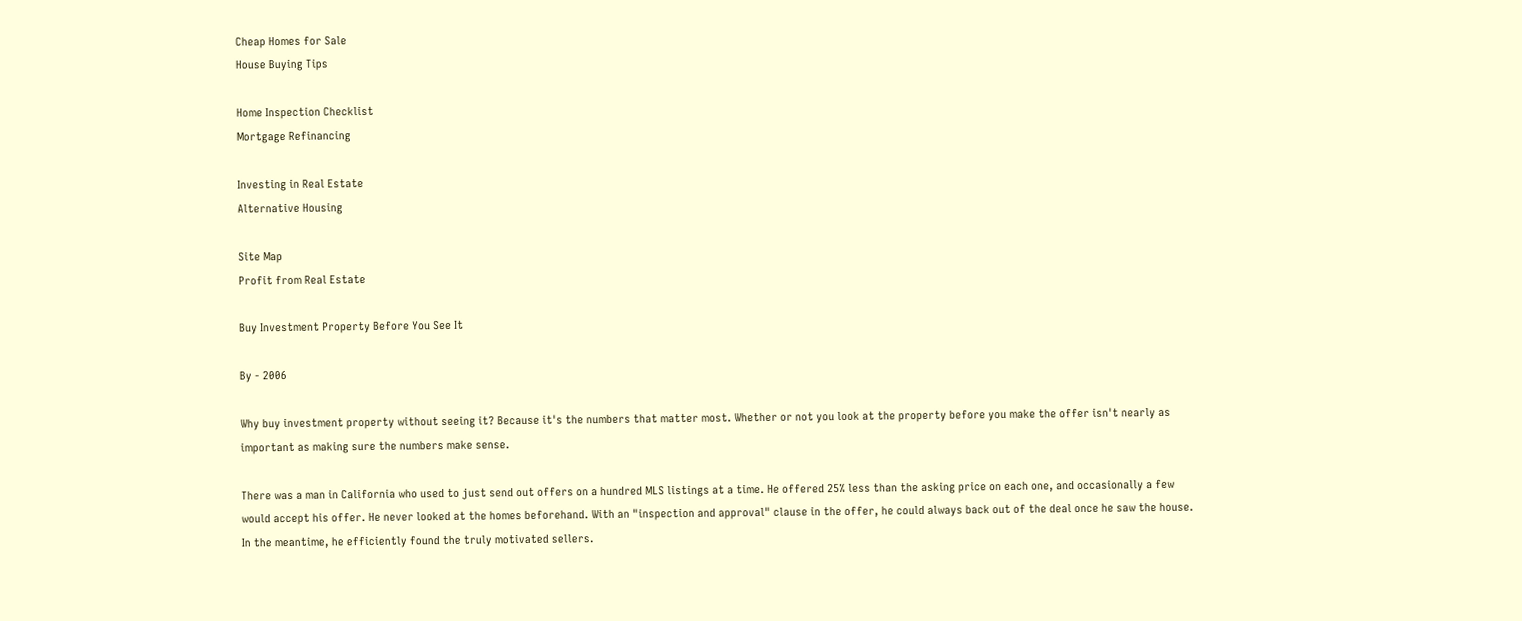Cheap Homes for Sale
House Buying Tips

Home Inspection Checklist
Mortgage Refinancing

Investing in Real Estate
Alternative Housing

Site Map
Profit from Real Estate

Buy Investment Property Before You See It

By - 2006

Why buy investment property without seeing it? Because it's the numbers that matter most. Whether or not you look at the property before you make the offer isn't nearly as important as making sure the numbers make sense.

There was a man in California who used to just send out offers on a hundred MLS listings at a time. He offered 25% less than the asking price on each one, and occasionally a few would accept his offer. He never looked at the homes beforehand. With an "inspection and approval" clause in the offer, he could always back out of the deal once he saw the house. In the meantime, he efficiently found the truly motivated sellers.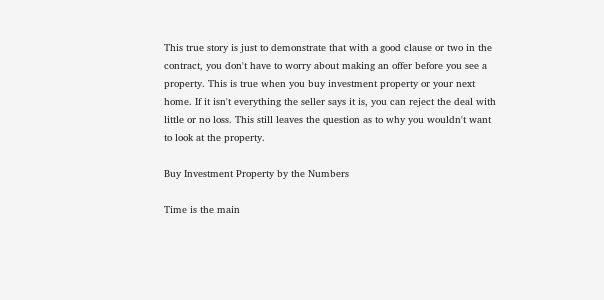This true story is just to demonstrate that with a good clause or two in the contract, you don't have to worry about making an offer before you see a property. This is true when you buy investment property or your next home. If it isn't everything the seller says it is, you can reject the deal with little or no loss. This still leaves the question as to why you wouldn't want to look at the property.

Buy Investment Property by the Numbers

Time is the main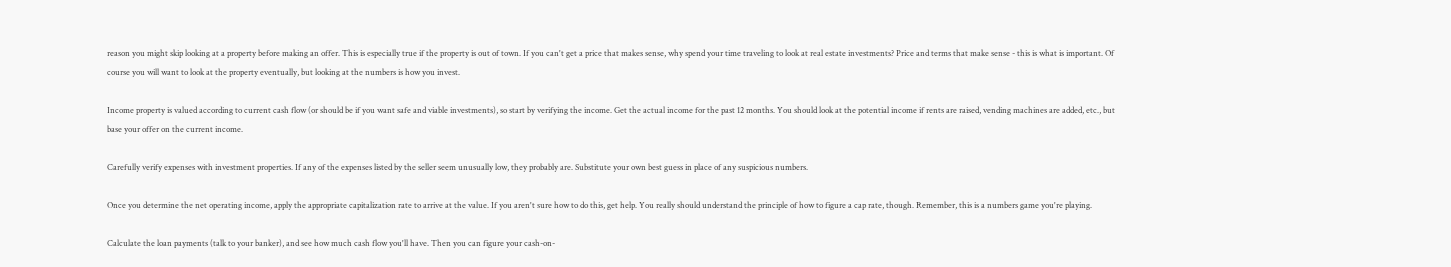reason you might skip looking at a property before making an offer. This is especially true if the property is out of town. If you can't get a price that makes sense, why spend your time traveling to look at real estate investments? Price and terms that make sense - this is what is important. Of course you will want to look at the property eventually, but looking at the numbers is how you invest.

Income property is valued according to current cash flow (or should be if you want safe and viable investments), so start by verifying the income. Get the actual income for the past 12 months. You should look at the potential income if rents are raised, vending machines are added, etc., but base your offer on the current income.

Carefully verify expenses with investment properties. If any of the expenses listed by the seller seem unusually low, they probably are. Substitute your own best guess in place of any suspicious numbers.

Once you determine the net operating income, apply the appropriate capitalization rate to arrive at the value. If you aren't sure how to do this, get help. You really should understand the principle of how to figure a cap rate, though. Remember, this is a numbers game you're playing.

Calculate the loan payments (talk to your banker), and see how much cash flow you'll have. Then you can figure your cash-on-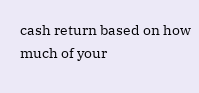cash return based on how much of your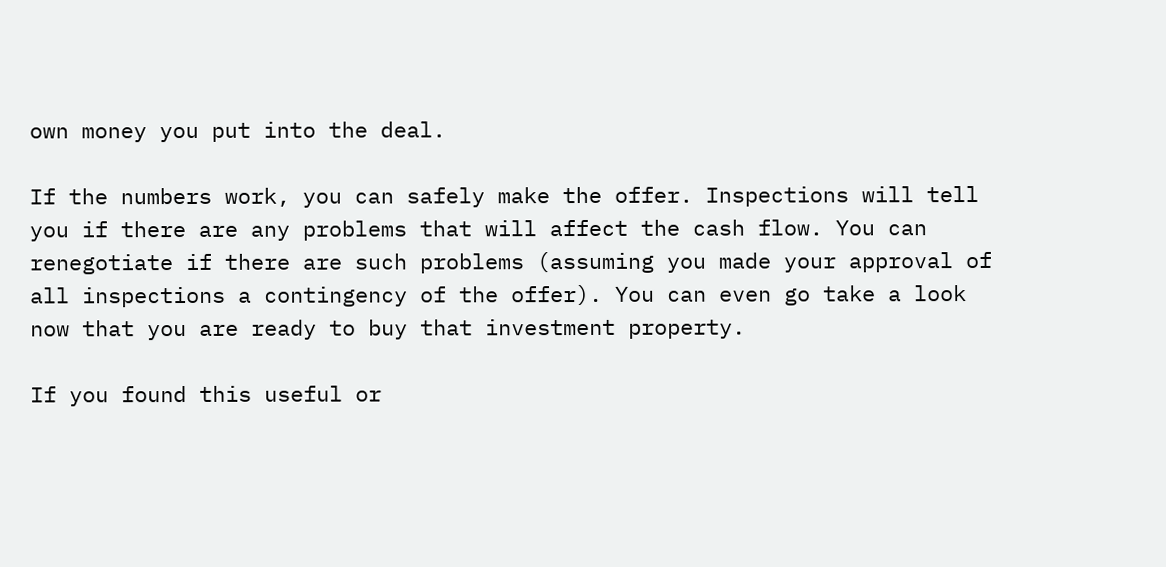own money you put into the deal.

If the numbers work, you can safely make the offer. Inspections will tell you if there are any problems that will affect the cash flow. You can renegotiate if there are such problems (assuming you made your approval of all inspections a contingency of the offer). You can even go take a look now that you are ready to buy that investment property.

If you found this useful or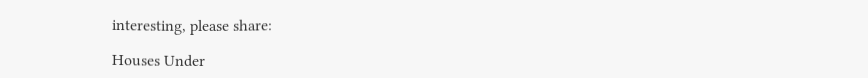interesting, please share:

Houses Under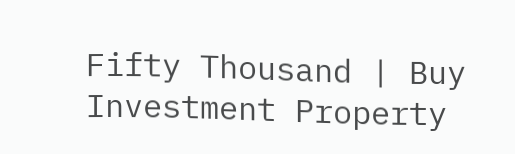Fifty Thousand | Buy Investment Property